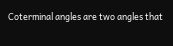Coterminal angles are two angles that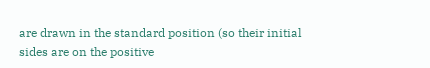are drawn in the standard position (so their initial sides are on the positive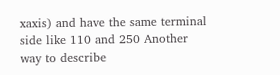xaxis) and have the same terminal side like 110 and 250 Another way to describe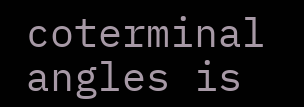coterminal angles is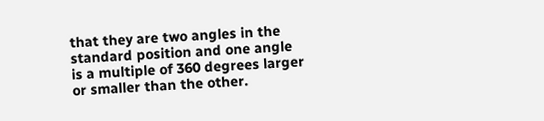that they are two angles in the standard position and one angle is a multiple of 360 degrees larger or smaller than the other.